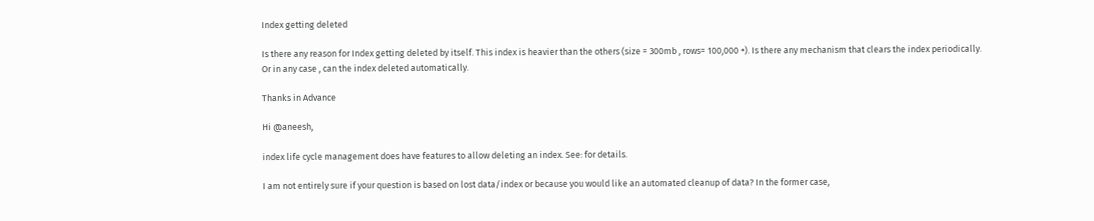Index getting deleted

Is there any reason for Index getting deleted by itself. This index is heavier than the others (size = 300mb , rows= 100,000 +). Is there any mechanism that clears the index periodically.
Or in any case , can the index deleted automatically.

Thanks in Advance

Hi @aneesh,

index life cycle management does have features to allow deleting an index. See: for details.

I am not entirely sure if your question is based on lost data/index or because you would like an automated cleanup of data? In the former case,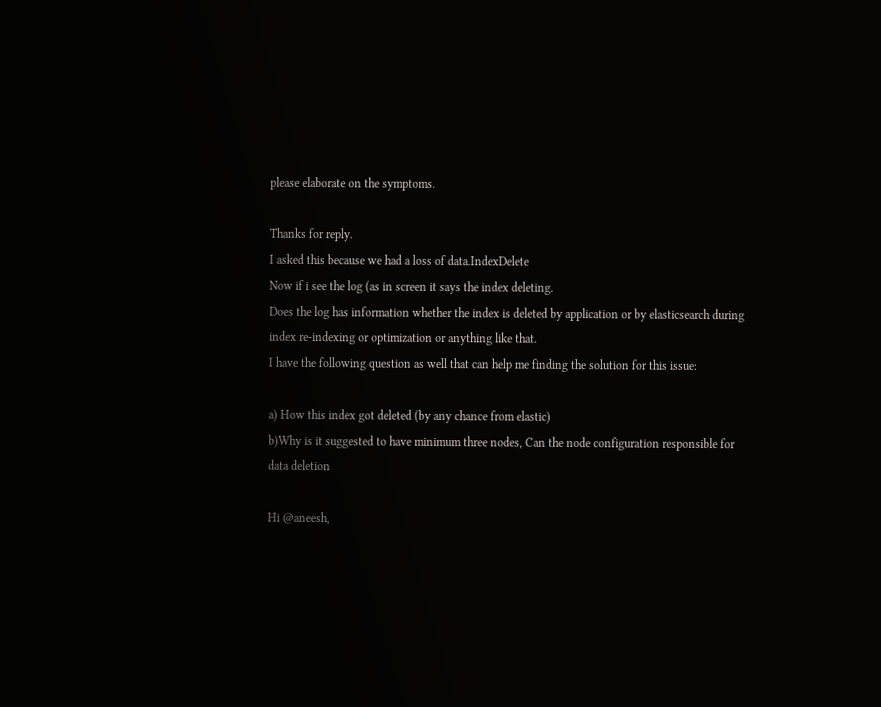please elaborate on the symptoms.

Thanks for reply.
I asked this because we had a loss of data.IndexDelete
Now if i see the log (as in screen it says the index deleting.
Does the log has information whether the index is deleted by application or by elasticsearch during index re-indexing or optimization or anything like that.
I have the following question as well that can help me finding the solution for this issue:

a) How this index got deleted (by any chance from elastic)
b)Why is it suggested to have minimum three nodes, Can the node configuration responsible for data deletion

Hi @aneesh,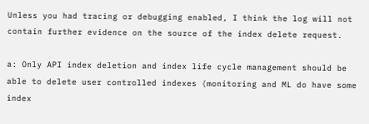Unless you had tracing or debugging enabled, I think the log will not contain further evidence on the source of the index delete request.

a: Only API index deletion and index life cycle management should be able to delete user controlled indexes (monitoring and ML do have some index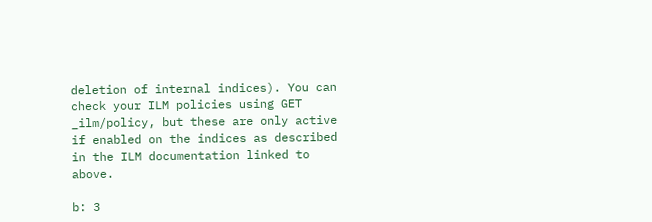deletion of internal indices). You can check your ILM policies using GET _ilm/policy, but these are only active if enabled on the indices as described in the ILM documentation linked to above.

b: 3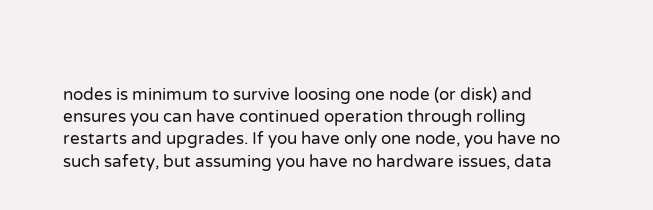nodes is minimum to survive loosing one node (or disk) and ensures you can have continued operation through rolling restarts and upgrades. If you have only one node, you have no such safety, but assuming you have no hardware issues, data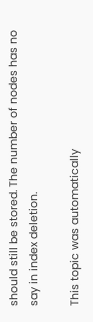should still be stored. The number of nodes has no say in index deletion.

This topic was automatically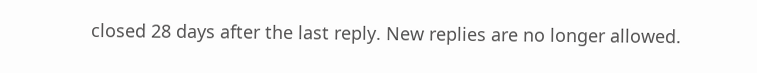closed 28 days after the last reply. New replies are no longer allowed.